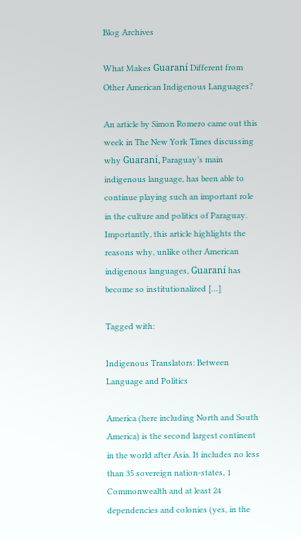Blog Archives

What Makes Guaraní Different from Other American Indigenous Languages?

An article by Simon Romero came out this week in The New York Times discussing why Guaraní, Paraguay’s main indigenous language, has been able to continue playing such an important role in the culture and politics of Paraguay. Importantly, this article highlights the reasons why, unlike other American indigenous languages, Guaraní has become so institutionalized […]

Tagged with:

Indigenous Translators: Between Language and Politics

America (here including North and South America) is the second largest continent in the world after Asia. It includes no less than 35 sovereign nation-states, 1 Commonwealth and at least 24 dependencies and colonies (yes, in the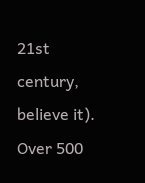21st century, believe it). Over 500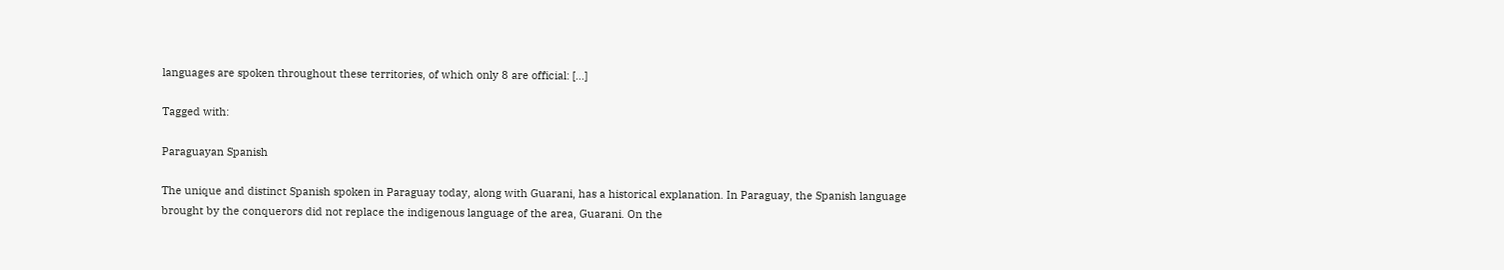languages are spoken throughout these territories, of which only 8 are official: […]

Tagged with:

Paraguayan Spanish

The unique and distinct Spanish spoken in Paraguay today, along with Guarani, has a historical explanation. In Paraguay, the Spanish language brought by the conquerors did not replace the indigenous language of the area, Guarani. On the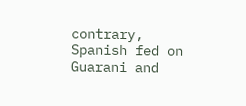contrary, Spanish fed on Guarani and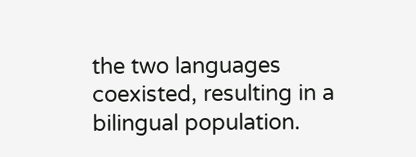the two languages coexisted, resulting in a bilingual population.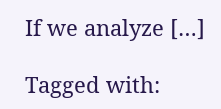If we analyze […]

Tagged with: